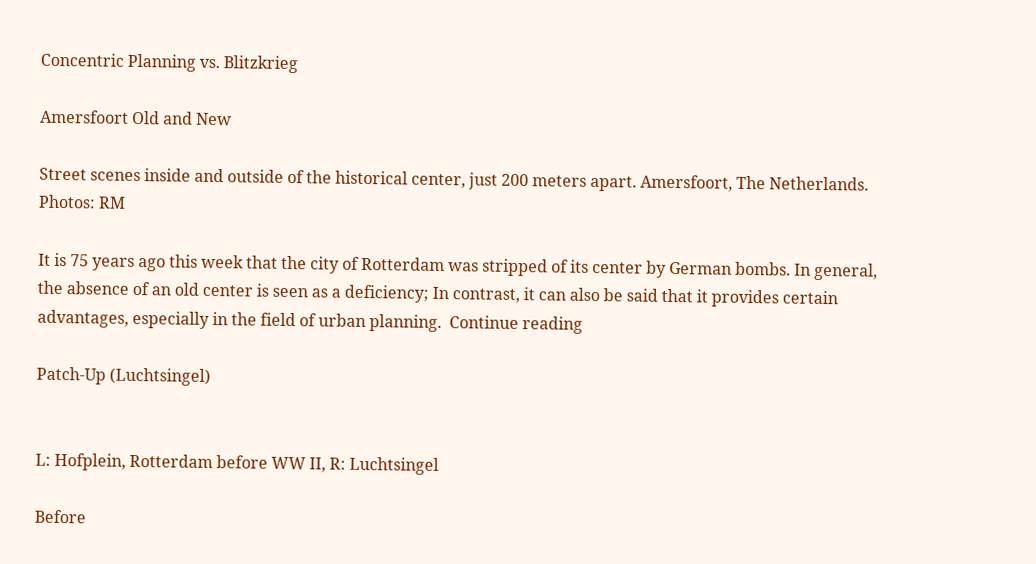Concentric Planning vs. Blitzkrieg

Amersfoort Old and New

Street scenes inside and outside of the historical center, just 200 meters apart. Amersfoort, The Netherlands. Photos: RM

It is 75 years ago this week that the city of Rotterdam was stripped of its center by German bombs. In general, the absence of an old center is seen as a deficiency; In contrast, it can also be said that it provides certain advantages, especially in the field of urban planning.  Continue reading

Patch-Up (Luchtsingel)


L: Hofplein, Rotterdam before WW II, R: Luchtsingel

Before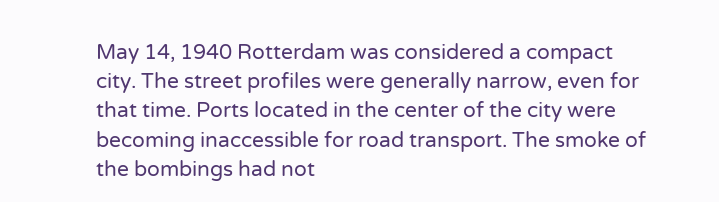May 14, 1940 Rotterdam was considered a compact city. The street profiles were generally narrow, even for that time. Ports located in the center of the city were becoming inaccessible for road transport. The smoke of the bombings had not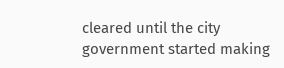cleared until the city government started making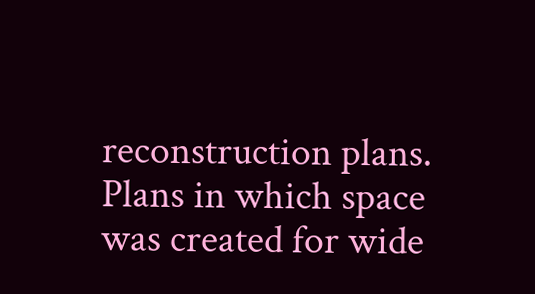reconstruction plans. Plans in which space was created for wide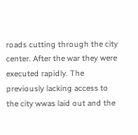roads cutting through the city center. After the war they were executed rapidly. The previously lacking access to the city wwas laid out and the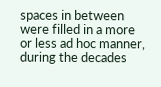spaces in between were filled in a more or less ad hoc manner, during the decades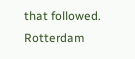that followed. Rotterdam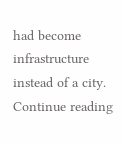had become infrastructure instead of a city.  Continue reading